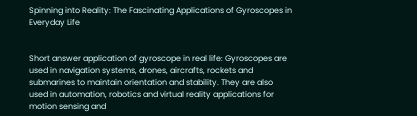Spinning into Reality: The Fascinating Applications of Gyroscopes in Everyday Life


Short answer application of gyroscope in real life: Gyroscopes are used in navigation systems, drones, aircrafts, rockets and submarines to maintain orientation and stability. They are also used in automation, robotics and virtual reality applications for motion sensing and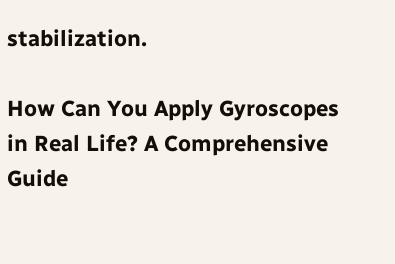stabilization.

How Can You Apply Gyroscopes in Real Life? A Comprehensive Guide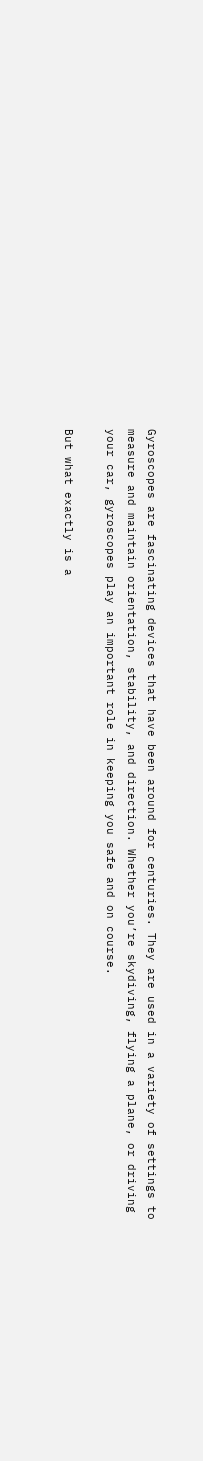Gyroscopes are fascinating devices that have been around for centuries. They are used in a variety of settings to measure and maintain orientation, stability, and direction. Whether you’re skydiving, flying a plane, or driving your car, gyroscopes play an important role in keeping you safe and on course.

But what exactly is a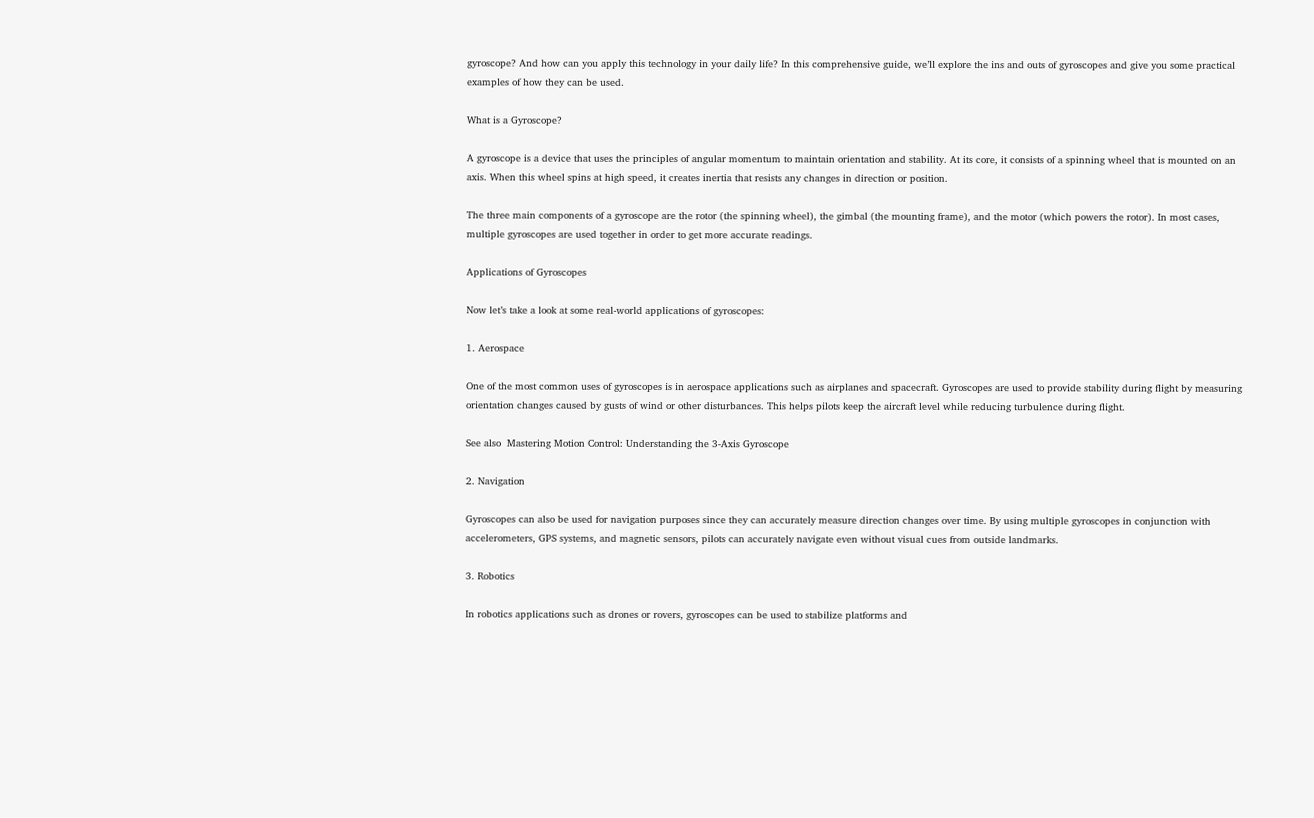gyroscope? And how can you apply this technology in your daily life? In this comprehensive guide, we’ll explore the ins and outs of gyroscopes and give you some practical examples of how they can be used.

What is a Gyroscope?

A gyroscope is a device that uses the principles of angular momentum to maintain orientation and stability. At its core, it consists of a spinning wheel that is mounted on an axis. When this wheel spins at high speed, it creates inertia that resists any changes in direction or position.

The three main components of a gyroscope are the rotor (the spinning wheel), the gimbal (the mounting frame), and the motor (which powers the rotor). In most cases, multiple gyroscopes are used together in order to get more accurate readings.

Applications of Gyroscopes

Now let’s take a look at some real-world applications of gyroscopes:

1. Aerospace

One of the most common uses of gyroscopes is in aerospace applications such as airplanes and spacecraft. Gyroscopes are used to provide stability during flight by measuring orientation changes caused by gusts of wind or other disturbances. This helps pilots keep the aircraft level while reducing turbulence during flight.

See also  Mastering Motion Control: Understanding the 3-Axis Gyroscope

2. Navigation

Gyroscopes can also be used for navigation purposes since they can accurately measure direction changes over time. By using multiple gyroscopes in conjunction with accelerometers, GPS systems, and magnetic sensors, pilots can accurately navigate even without visual cues from outside landmarks.

3. Robotics

In robotics applications such as drones or rovers, gyroscopes can be used to stabilize platforms and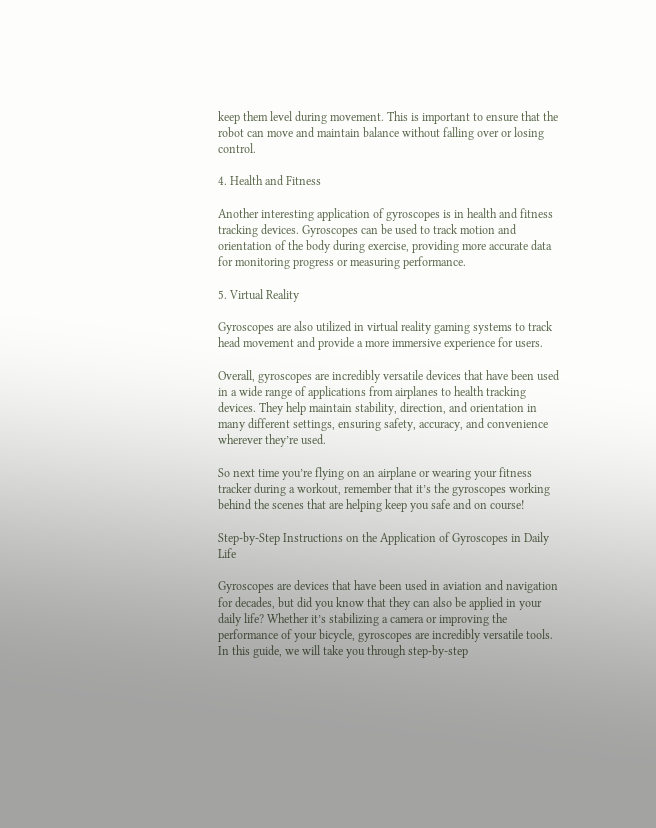keep them level during movement. This is important to ensure that the robot can move and maintain balance without falling over or losing control.

4. Health and Fitness

Another interesting application of gyroscopes is in health and fitness tracking devices. Gyroscopes can be used to track motion and orientation of the body during exercise, providing more accurate data for monitoring progress or measuring performance.

5. Virtual Reality

Gyroscopes are also utilized in virtual reality gaming systems to track head movement and provide a more immersive experience for users.

Overall, gyroscopes are incredibly versatile devices that have been used in a wide range of applications from airplanes to health tracking devices. They help maintain stability, direction, and orientation in many different settings, ensuring safety, accuracy, and convenience wherever they’re used.

So next time you’re flying on an airplane or wearing your fitness tracker during a workout, remember that it’s the gyroscopes working behind the scenes that are helping keep you safe and on course!

Step-by-Step Instructions on the Application of Gyroscopes in Daily Life

Gyroscopes are devices that have been used in aviation and navigation for decades, but did you know that they can also be applied in your daily life? Whether it’s stabilizing a camera or improving the performance of your bicycle, gyroscopes are incredibly versatile tools. In this guide, we will take you through step-by-step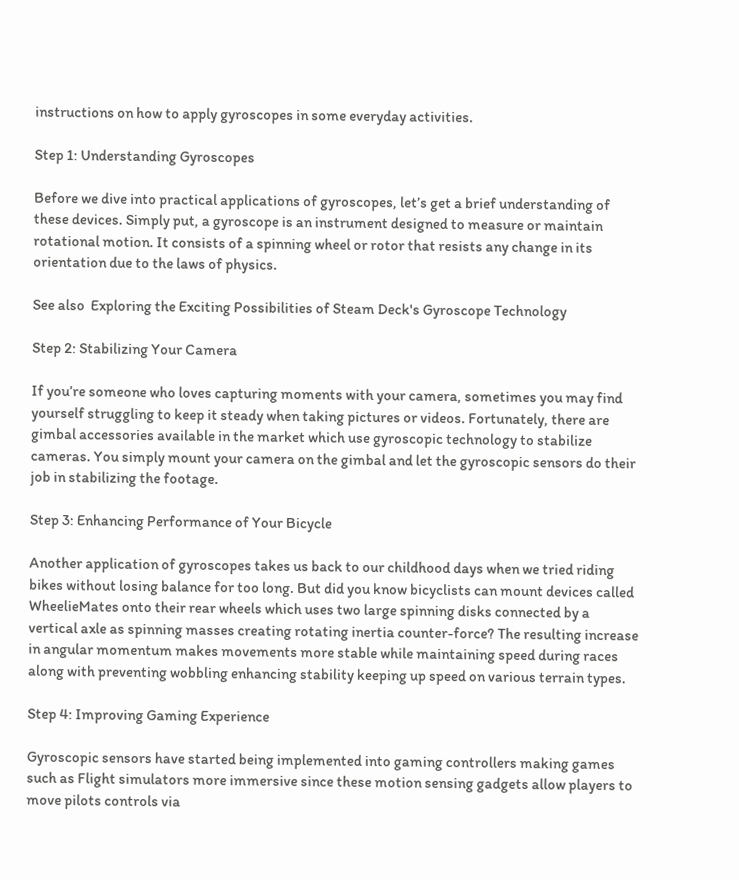instructions on how to apply gyroscopes in some everyday activities.

Step 1: Understanding Gyroscopes

Before we dive into practical applications of gyroscopes, let’s get a brief understanding of these devices. Simply put, a gyroscope is an instrument designed to measure or maintain rotational motion. It consists of a spinning wheel or rotor that resists any change in its orientation due to the laws of physics.

See also  Exploring the Exciting Possibilities of Steam Deck's Gyroscope Technology

Step 2: Stabilizing Your Camera

If you’re someone who loves capturing moments with your camera, sometimes you may find yourself struggling to keep it steady when taking pictures or videos. Fortunately, there are gimbal accessories available in the market which use gyroscopic technology to stabilize cameras. You simply mount your camera on the gimbal and let the gyroscopic sensors do their job in stabilizing the footage.

Step 3: Enhancing Performance of Your Bicycle

Another application of gyroscopes takes us back to our childhood days when we tried riding bikes without losing balance for too long. But did you know bicyclists can mount devices called WheelieMates onto their rear wheels which uses two large spinning disks connected by a vertical axle as spinning masses creating rotating inertia counter-force? The resulting increase in angular momentum makes movements more stable while maintaining speed during races along with preventing wobbling enhancing stability keeping up speed on various terrain types.

Step 4: Improving Gaming Experience

Gyroscopic sensors have started being implemented into gaming controllers making games such as Flight simulators more immersive since these motion sensing gadgets allow players to move pilots controls via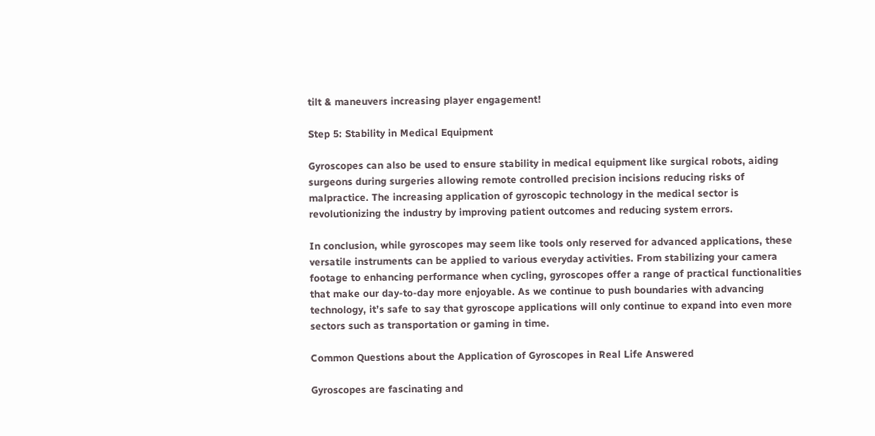tilt & maneuvers increasing player engagement!

Step 5: Stability in Medical Equipment

Gyroscopes can also be used to ensure stability in medical equipment like surgical robots, aiding surgeons during surgeries allowing remote controlled precision incisions reducing risks of malpractice. The increasing application of gyroscopic technology in the medical sector is revolutionizing the industry by improving patient outcomes and reducing system errors.

In conclusion, while gyroscopes may seem like tools only reserved for advanced applications, these versatile instruments can be applied to various everyday activities. From stabilizing your camera footage to enhancing performance when cycling, gyroscopes offer a range of practical functionalities that make our day-to-day more enjoyable. As we continue to push boundaries with advancing technology, it’s safe to say that gyroscope applications will only continue to expand into even more sectors such as transportation or gaming in time.

Common Questions about the Application of Gyroscopes in Real Life Answered

Gyroscopes are fascinating and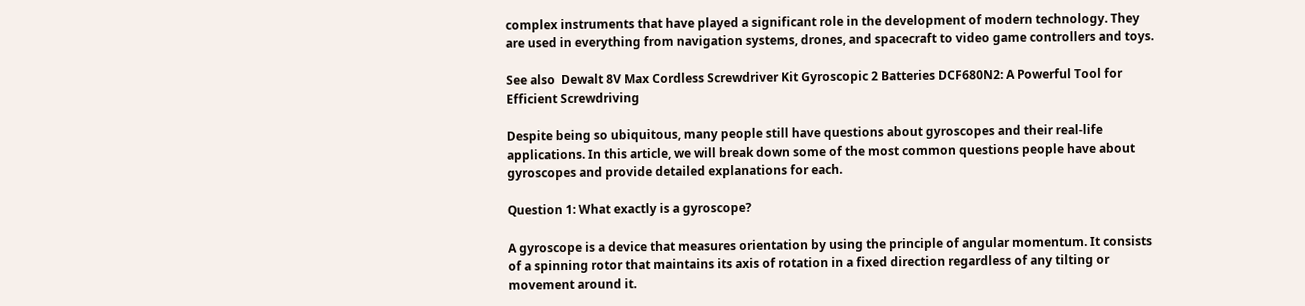complex instruments that have played a significant role in the development of modern technology. They are used in everything from navigation systems, drones, and spacecraft to video game controllers and toys.

See also  Dewalt 8V Max Cordless Screwdriver Kit Gyroscopic 2 Batteries DCF680N2: A Powerful Tool for Efficient Screwdriving

Despite being so ubiquitous, many people still have questions about gyroscopes and their real-life applications. In this article, we will break down some of the most common questions people have about gyroscopes and provide detailed explanations for each.

Question 1: What exactly is a gyroscope?

A gyroscope is a device that measures orientation by using the principle of angular momentum. It consists of a spinning rotor that maintains its axis of rotation in a fixed direction regardless of any tilting or movement around it.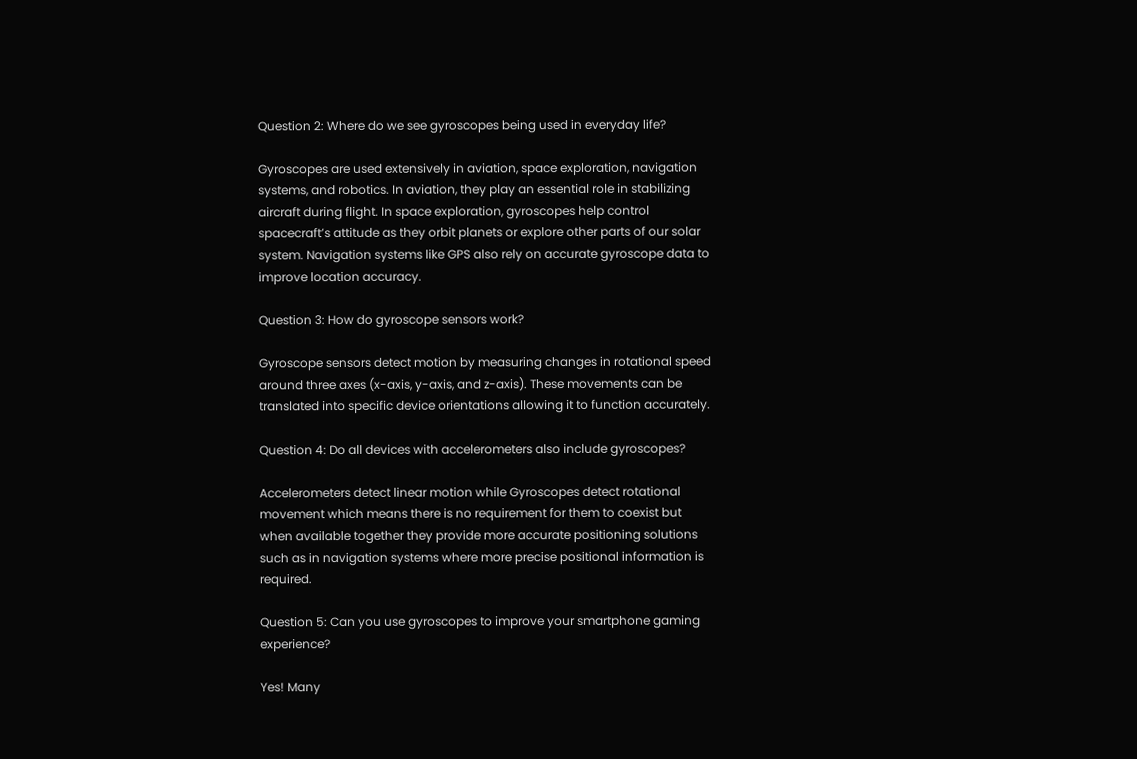Question 2: Where do we see gyroscopes being used in everyday life?

Gyroscopes are used extensively in aviation, space exploration, navigation systems, and robotics. In aviation, they play an essential role in stabilizing aircraft during flight. In space exploration, gyroscopes help control spacecraft’s attitude as they orbit planets or explore other parts of our solar system. Navigation systems like GPS also rely on accurate gyroscope data to improve location accuracy.

Question 3: How do gyroscope sensors work?

Gyroscope sensors detect motion by measuring changes in rotational speed around three axes (x-axis, y-axis, and z-axis). These movements can be translated into specific device orientations allowing it to function accurately.

Question 4: Do all devices with accelerometers also include gyroscopes?

Accelerometers detect linear motion while Gyroscopes detect rotational movement which means there is no requirement for them to coexist but when available together they provide more accurate positioning solutions such as in navigation systems where more precise positional information is required.

Question 5: Can you use gyroscopes to improve your smartphone gaming experience?

Yes! Many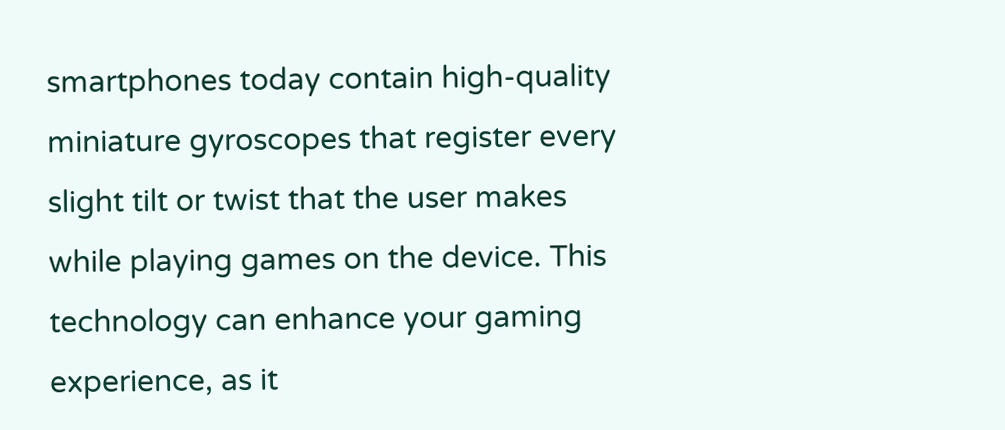smartphones today contain high-quality miniature gyroscopes that register every slight tilt or twist that the user makes while playing games on the device. This technology can enhance your gaming experience, as it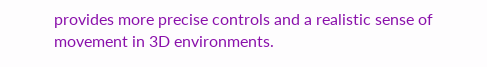provides more precise controls and a realistic sense of movement in 3D environments.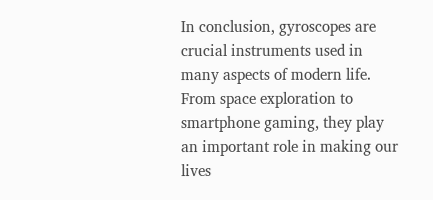In conclusion, gyroscopes are crucial instruments used in many aspects of modern life. From space exploration to smartphone gaming, they play an important role in making our lives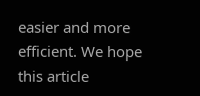easier and more efficient. We hope this article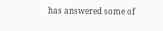has answered some of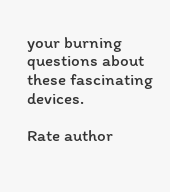your burning questions about these fascinating devices.

Rate author